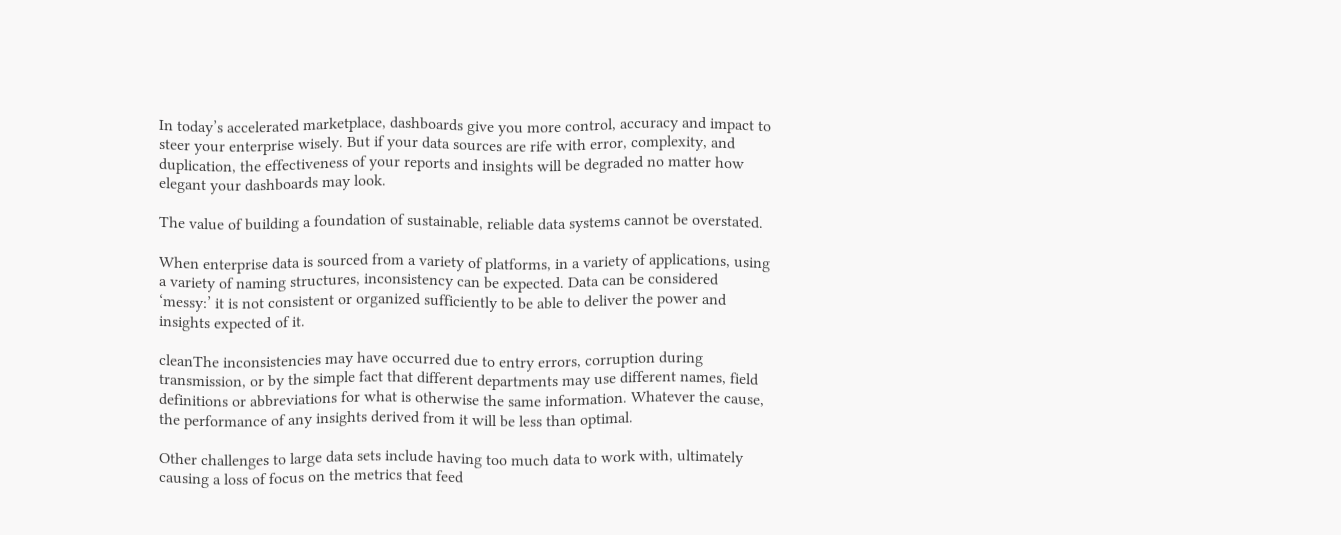In today’s accelerated marketplace, dashboards give you more control, accuracy and impact to steer your enterprise wisely. But if your data sources are rife with error, complexity, and duplication, the effectiveness of your reports and insights will be degraded no matter how elegant your dashboards may look.

The value of building a foundation of sustainable, reliable data systems cannot be overstated.

When enterprise data is sourced from a variety of platforms, in a variety of applications, using a variety of naming structures, inconsistency can be expected. Data can be considered ‘messy:’ it is not consistent or organized sufficiently to be able to deliver the power and insights expected of it.

cleanThe inconsistencies may have occurred due to entry errors, corruption during transmission, or by the simple fact that different departments may use different names, field definitions or abbreviations for what is otherwise the same information. Whatever the cause, the performance of any insights derived from it will be less than optimal.

Other challenges to large data sets include having too much data to work with, ultimately causing a loss of focus on the metrics that feed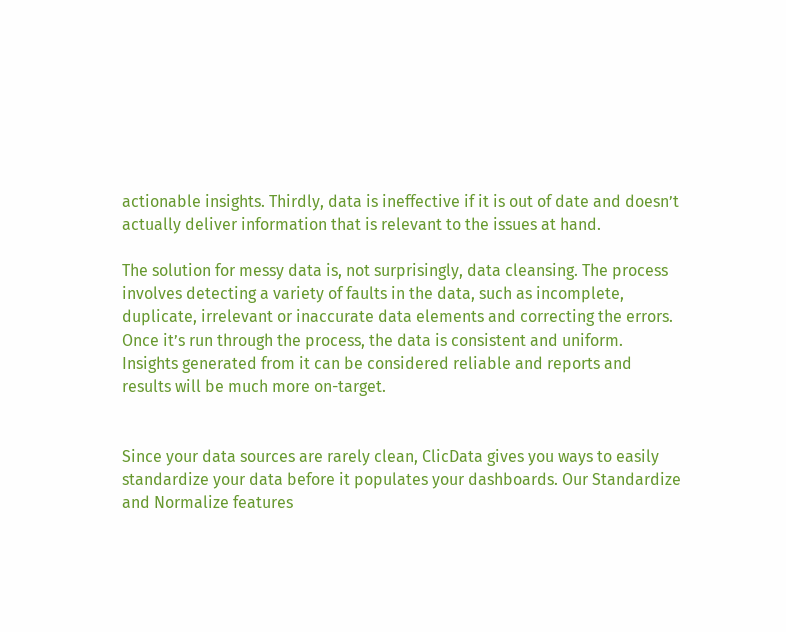actionable insights. Thirdly, data is ineffective if it is out of date and doesn’t actually deliver information that is relevant to the issues at hand.

The solution for messy data is, not surprisingly, data cleansing. The process involves detecting a variety of faults in the data, such as incomplete, duplicate, irrelevant or inaccurate data elements and correcting the errors. Once it’s run through the process, the data is consistent and uniform. Insights generated from it can be considered reliable and reports and results will be much more on-target.


Since your data sources are rarely clean, ClicData gives you ways to easily standardize your data before it populates your dashboards. Our Standardize and Normalize features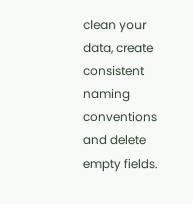clean your data, create consistent naming conventions and delete empty fields.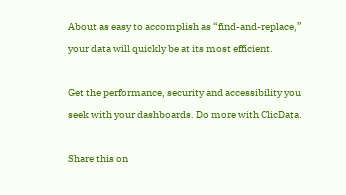About as easy to accomplish as “find-and-replace,” your data will quickly be at its most efficient.

Get the performance, security and accessibility you seek with your dashboards. Do more with ClicData.

Share this on